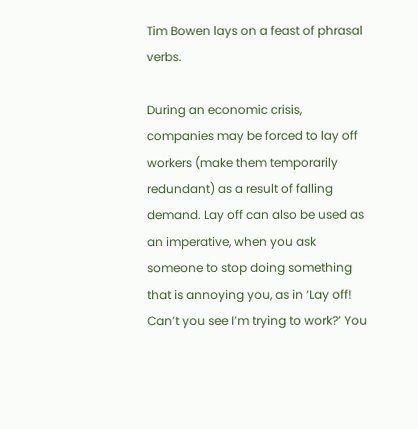Tim Bowen lays on a feast of phrasal verbs.

During an economic crisis, companies may be forced to lay off workers (make them temporarily redundant) as a result of falling demand. Lay off can also be used as an imperative, when you ask someone to stop doing something that is annoying you, as in ‘Lay off! Can’t you see I’m trying to work?’ You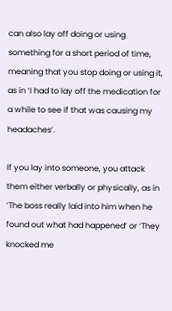can also lay off doing or using something for a short period of time, meaning that you stop doing or using it, as in ‘I had to lay off the medication for a while to see if that was causing my headaches’.

If you lay into someone, you attack them either verbally or physically, as in ‘The boss really laid into him when he found out what had happened’ or ‘They knocked me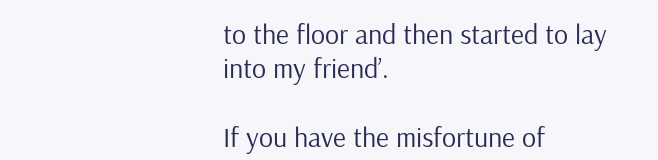to the floor and then started to lay into my friend’.

If you have the misfortune of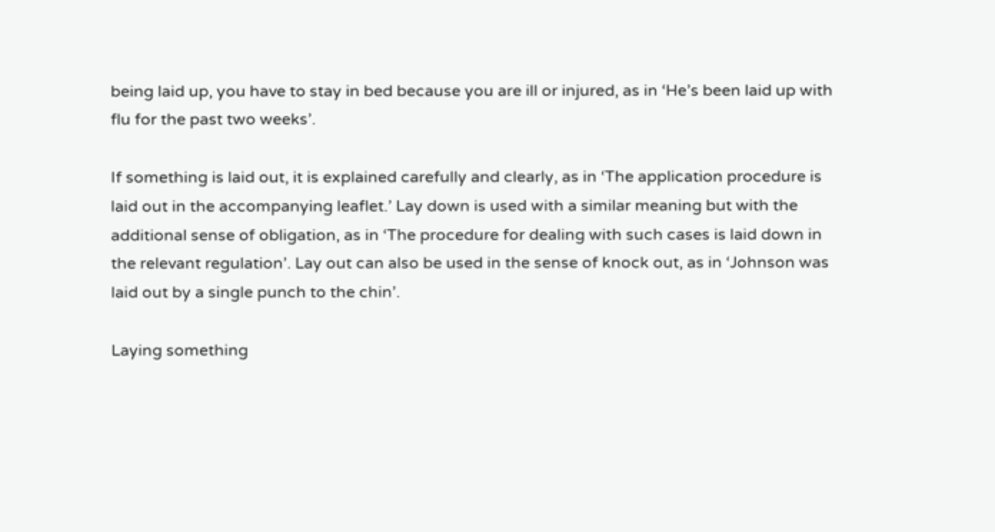being laid up, you have to stay in bed because you are ill or injured, as in ‘He’s been laid up with flu for the past two weeks’.

If something is laid out, it is explained carefully and clearly, as in ‘The application procedure is laid out in the accompanying leaflet.’ Lay down is used with a similar meaning but with the additional sense of obligation, as in ‘The procedure for dealing with such cases is laid down in the relevant regulation’. Lay out can also be used in the sense of knock out, as in ‘Johnson was laid out by a single punch to the chin’.

Laying something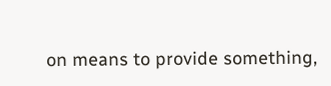on means to provide something,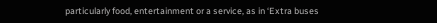particularly food, entertainment or a service, as in ‘Extra buses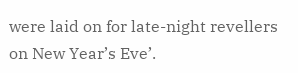were laid on for late-night revellers on New Year’s Eve’.